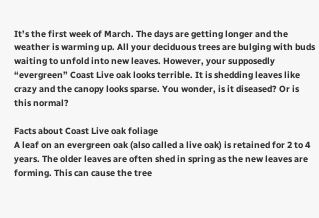It’s the first week of March. The days are getting longer and the weather is warming up. All your deciduous trees are bulging with buds waiting to unfold into new leaves. However, your supposedly “evergreen” Coast Live oak looks terrible. It is shedding leaves like crazy and the canopy looks sparse. You wonder, is it diseased? Or is this normal?

Facts about Coast Live oak foliage
A leaf on an evergreen oak (also called a live oak) is retained for 2 to 4 years. The older leaves are often shed in spring as the new leaves are forming. This can cause the tree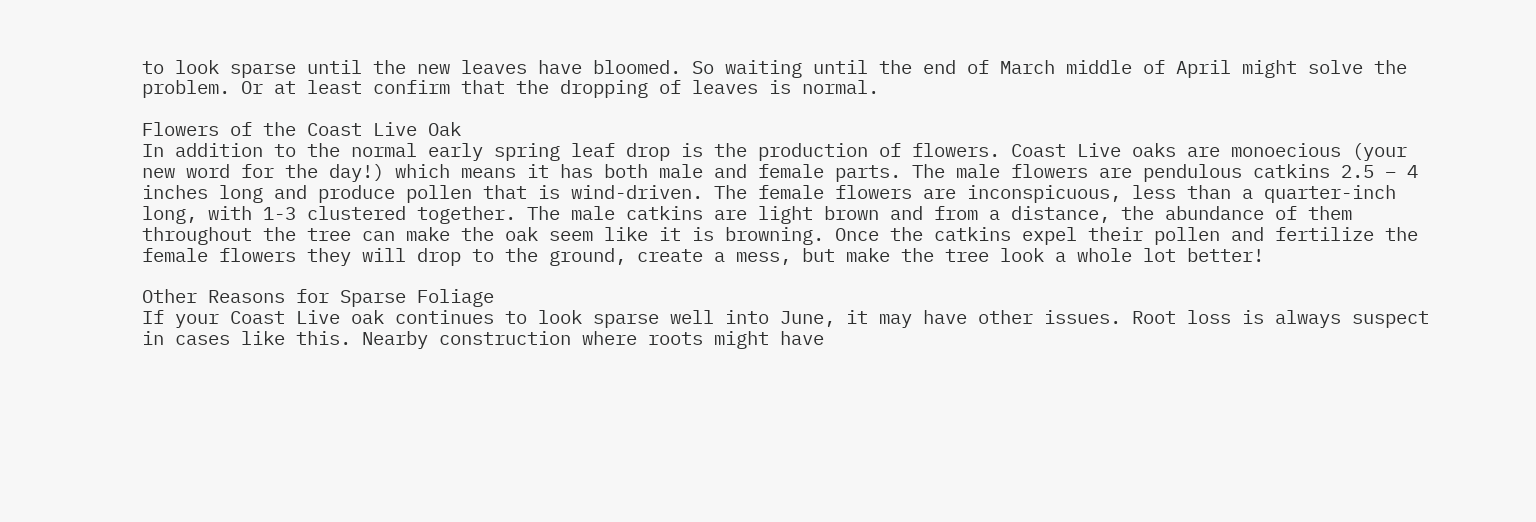to look sparse until the new leaves have bloomed. So waiting until the end of March middle of April might solve the problem. Or at least confirm that the dropping of leaves is normal.

Flowers of the Coast Live Oak
In addition to the normal early spring leaf drop is the production of flowers. Coast Live oaks are monoecious (your new word for the day!) which means it has both male and female parts. The male flowers are pendulous catkins 2.5 – 4 inches long and produce pollen that is wind-driven. The female flowers are inconspicuous, less than a quarter-inch long, with 1-3 clustered together. The male catkins are light brown and from a distance, the abundance of them throughout the tree can make the oak seem like it is browning. Once the catkins expel their pollen and fertilize the female flowers they will drop to the ground, create a mess, but make the tree look a whole lot better!

Other Reasons for Sparse Foliage
If your Coast Live oak continues to look sparse well into June, it may have other issues. Root loss is always suspect in cases like this. Nearby construction where roots might have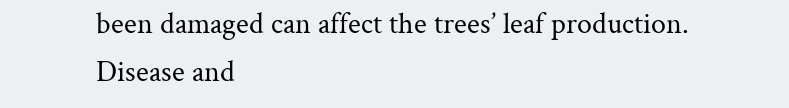been damaged can affect the trees’ leaf production. Disease and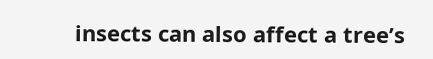insects can also affect a tree’s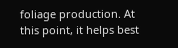foliage production. At this point, it helps best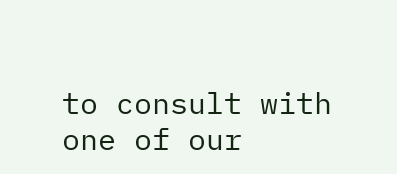to consult with one of our